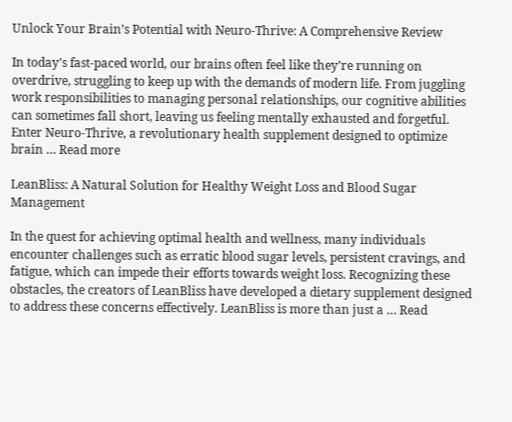Unlock Your Brain’s Potential with Neuro-Thrive: A Comprehensive Review

In today’s fast-paced world, our brains often feel like they’re running on overdrive, struggling to keep up with the demands of modern life. From juggling work responsibilities to managing personal relationships, our cognitive abilities can sometimes fall short, leaving us feeling mentally exhausted and forgetful. Enter Neuro-Thrive, a revolutionary health supplement designed to optimize brain … Read more

LeanBliss: A Natural Solution for Healthy Weight Loss and Blood Sugar Management

In the quest for achieving optimal health and wellness, many individuals encounter challenges such as erratic blood sugar levels, persistent cravings, and fatigue, which can impede their efforts towards weight loss. Recognizing these obstacles, the creators of LeanBliss have developed a dietary supplement designed to address these concerns effectively. LeanBliss is more than just a … Read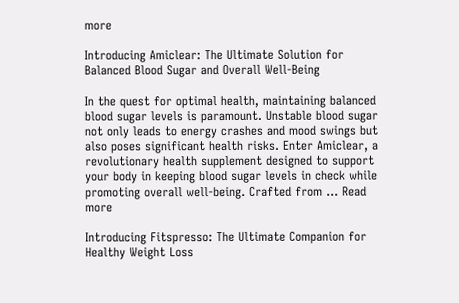more

Introducing Amiclear: The Ultimate Solution for Balanced Blood Sugar and Overall Well-Being

In the quest for optimal health, maintaining balanced blood sugar levels is paramount. Unstable blood sugar not only leads to energy crashes and mood swings but also poses significant health risks. Enter Amiclear, a revolutionary health supplement designed to support your body in keeping blood sugar levels in check while promoting overall well-being. Crafted from … Read more

Introducing Fitspresso: The Ultimate Companion for Healthy Weight Loss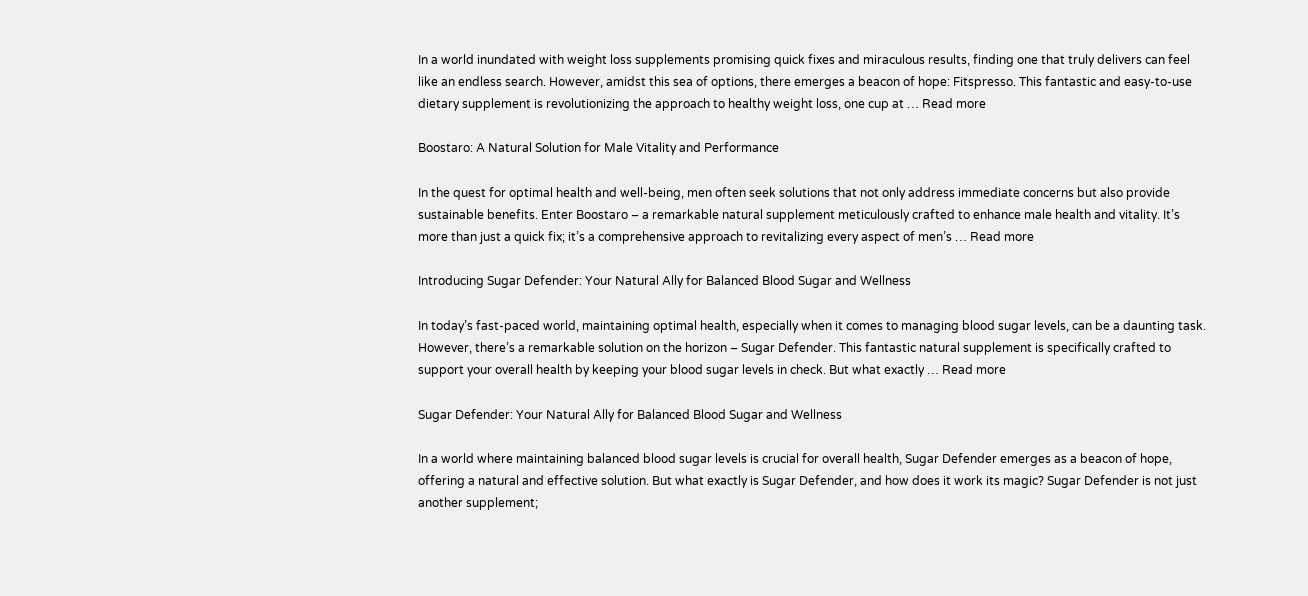In a world inundated with weight loss supplements promising quick fixes and miraculous results, finding one that truly delivers can feel like an endless search. However, amidst this sea of options, there emerges a beacon of hope: Fitspresso. This fantastic and easy-to-use dietary supplement is revolutionizing the approach to healthy weight loss, one cup at … Read more

Boostaro: A Natural Solution for Male Vitality and Performance

In the quest for optimal health and well-being, men often seek solutions that not only address immediate concerns but also provide sustainable benefits. Enter Boostaro – a remarkable natural supplement meticulously crafted to enhance male health and vitality. It’s more than just a quick fix; it’s a comprehensive approach to revitalizing every aspect of men’s … Read more

Introducing Sugar Defender: Your Natural Ally for Balanced Blood Sugar and Wellness

In today’s fast-paced world, maintaining optimal health, especially when it comes to managing blood sugar levels, can be a daunting task. However, there’s a remarkable solution on the horizon – Sugar Defender. This fantastic natural supplement is specifically crafted to support your overall health by keeping your blood sugar levels in check. But what exactly … Read more

Sugar Defender: Your Natural Ally for Balanced Blood Sugar and Wellness

In a world where maintaining balanced blood sugar levels is crucial for overall health, Sugar Defender emerges as a beacon of hope, offering a natural and effective solution. But what exactly is Sugar Defender, and how does it work its magic? Sugar Defender is not just another supplement;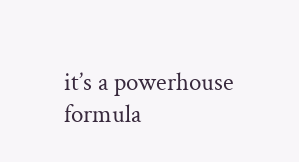it’s a powerhouse formula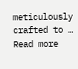meticulously crafted to … Read more